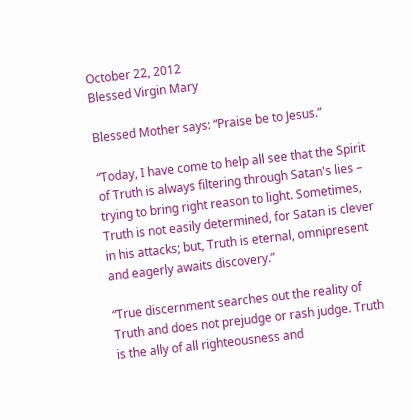October 22, 2012
Blessed Virgin Mary

Blessed Mother says: “Praise be to Jesus.”

“Today, I have come to help all see that the Spirit of Truth is always filtering through Satan's lies – trying to bring right reason to light. Sometimes, Truth is not easily determined, for Satan is clever in his attacks; but, Truth is eternal, omnipresent and eagerly awaits discovery.”

“True discernment searches out the reality of Truth and does not prejudge or rash judge. Truth is the ally of all righteousness and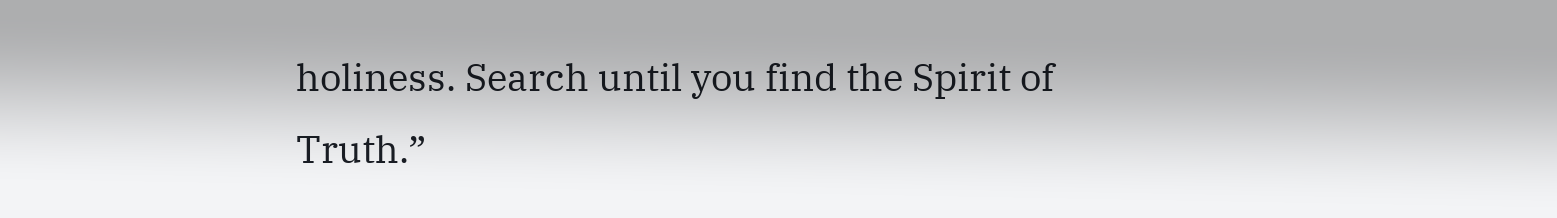holiness. Search until you find the Spirit of Truth.”